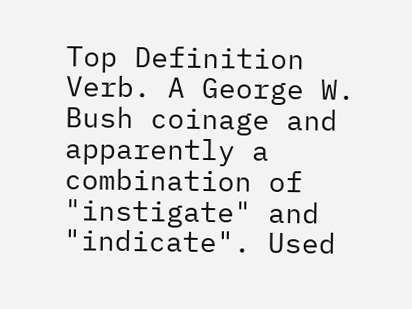Top Definition
Verb. A George W. Bush coinage and apparently a combination of "instigate" and "indicate". Used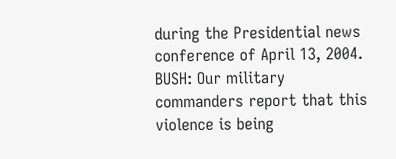during the Presidential news conference of April 13, 2004.
BUSH: Our military commanders report that this violence is being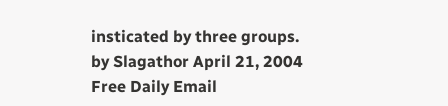insticated by three groups.
by Slagathor April 21, 2004
Free Daily Email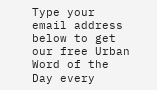Type your email address below to get our free Urban Word of the Day every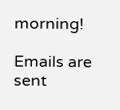morning!

Emails are sent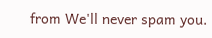from We'll never spam you.